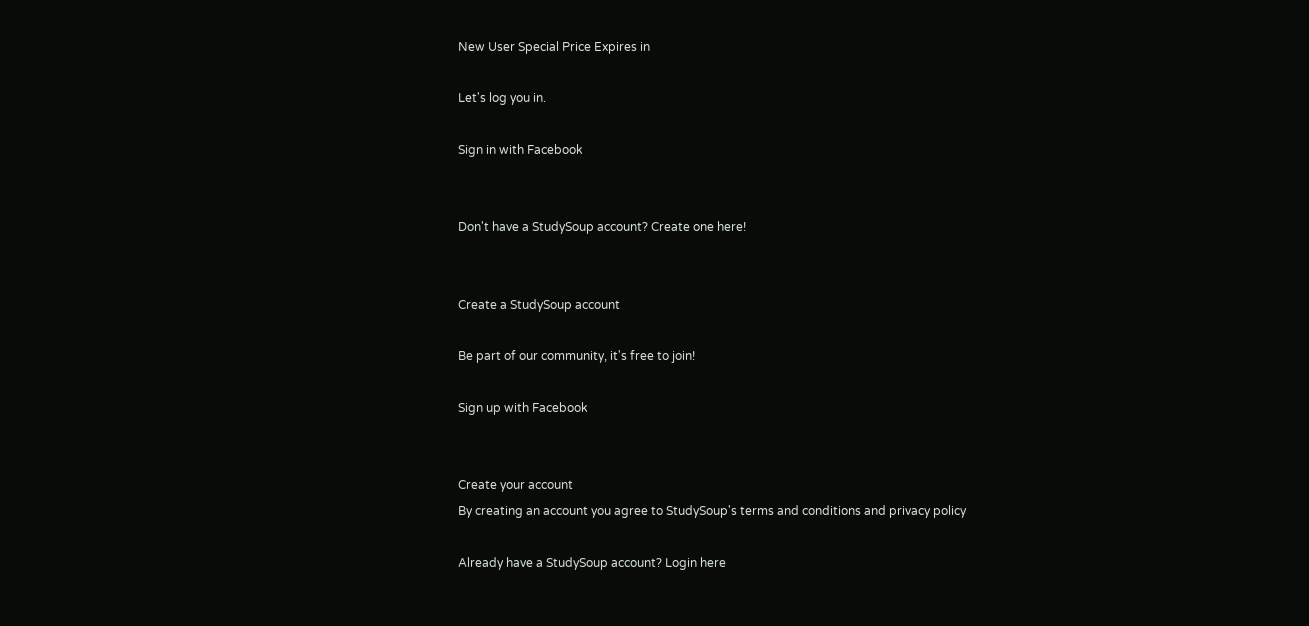New User Special Price Expires in

Let's log you in.

Sign in with Facebook


Don't have a StudySoup account? Create one here!


Create a StudySoup account

Be part of our community, it's free to join!

Sign up with Facebook


Create your account
By creating an account you agree to StudySoup's terms and conditions and privacy policy

Already have a StudySoup account? Login here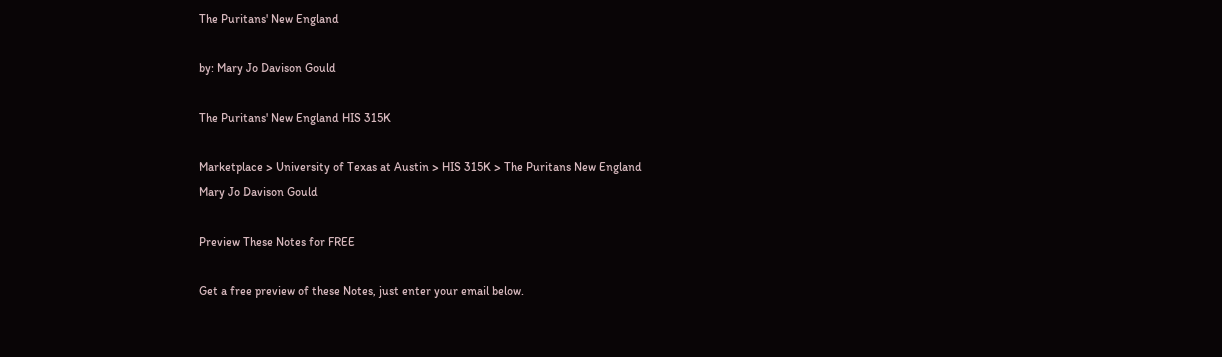The Puritans' New England

by: Mary Jo Davison Gould

The Puritans' New England HIS 315K

Marketplace > University of Texas at Austin > HIS 315K > The Puritans New England
Mary Jo Davison Gould

Preview These Notes for FREE

Get a free preview of these Notes, just enter your email below.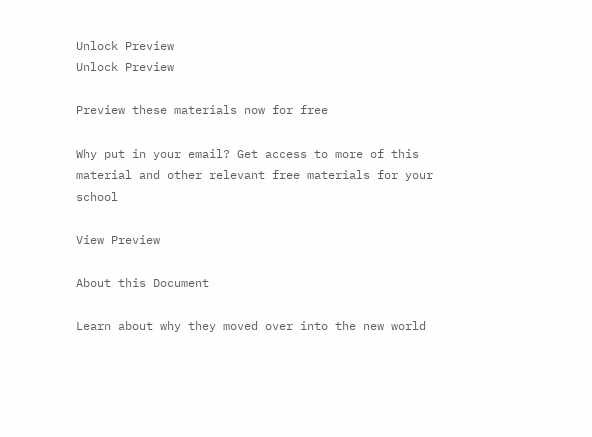Unlock Preview
Unlock Preview

Preview these materials now for free

Why put in your email? Get access to more of this material and other relevant free materials for your school

View Preview

About this Document

Learn about why they moved over into the new world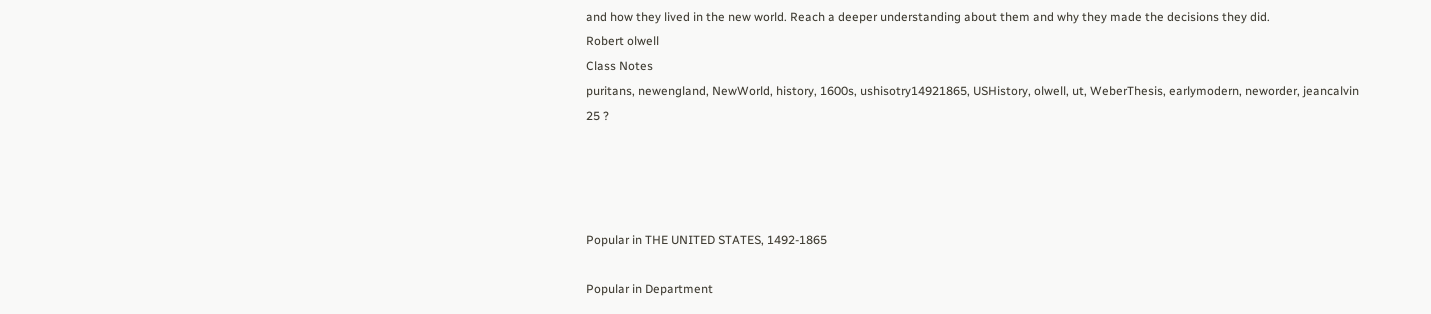and how they lived in the new world. Reach a deeper understanding about them and why they made the decisions they did.
Robert olwell
Class Notes
puritans, newengland, NewWorld, history, 1600s, ushisotry14921865, USHistory, olwell, ut, WeberThesis, earlymodern, neworder, jeancalvin
25 ?




Popular in THE UNITED STATES, 1492-1865

Popular in Department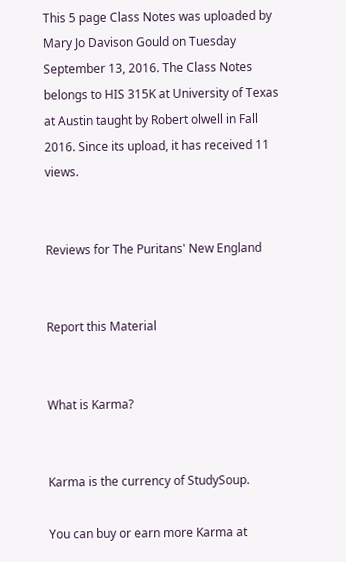This 5 page Class Notes was uploaded by Mary Jo Davison Gould on Tuesday September 13, 2016. The Class Notes belongs to HIS 315K at University of Texas at Austin taught by Robert olwell in Fall 2016. Since its upload, it has received 11 views.


Reviews for The Puritans' New England


Report this Material


What is Karma?


Karma is the currency of StudySoup.

You can buy or earn more Karma at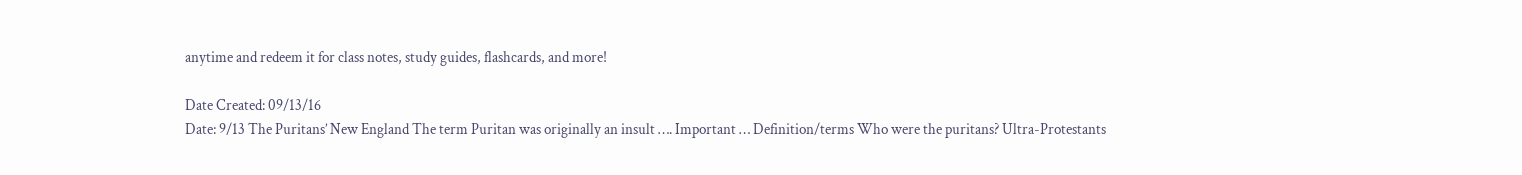anytime and redeem it for class notes, study guides, flashcards, and more!

Date Created: 09/13/16
Date: 9/13 The Puritans’ New England The term Puritan was originally an insult …. Important … Definition/terms Who were the puritans? Ultra-Protestants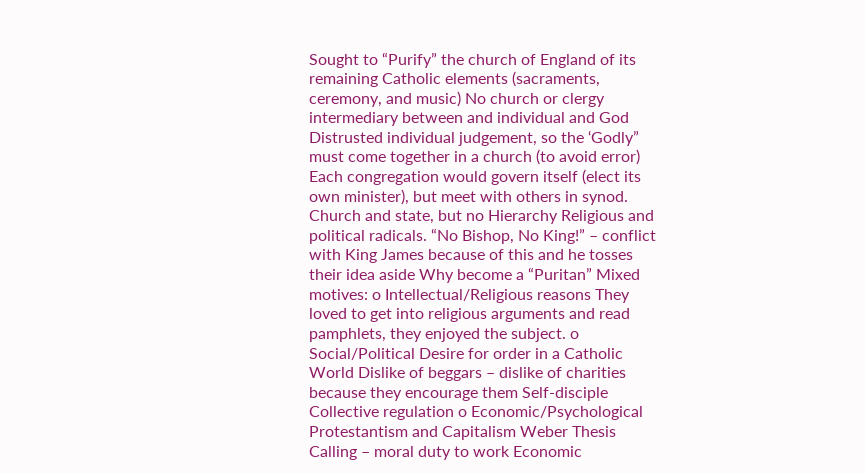Sought to “Purify” the church of England of its remaining Catholic elements (sacraments, ceremony, and music) No church or clergy intermediary between and individual and God Distrusted individual judgement, so the ‘Godly” must come together in a church (to avoid error) Each congregation would govern itself (elect its own minister), but meet with others in synod. Church and state, but no Hierarchy Religious and political radicals. “No Bishop, No King!” – conflict with King James because of this and he tosses their idea aside Why become a “Puritan” Mixed motives: o Intellectual/Religious reasons They loved to get into religious arguments and read pamphlets, they enjoyed the subject. o Social/Political Desire for order in a Catholic World Dislike of beggars – dislike of charities because they encourage them Self-disciple Collective regulation o Economic/Psychological Protestantism and Capitalism Weber Thesis Calling – moral duty to work Economic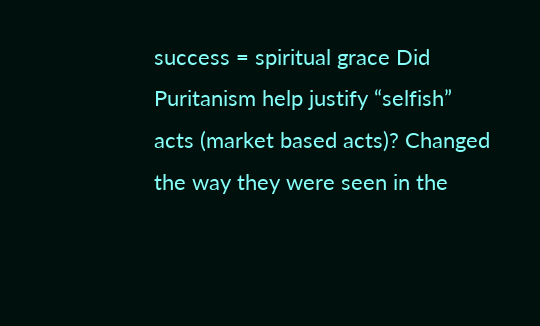success = spiritual grace Did Puritanism help justify “selfish” acts (market based acts)? Changed the way they were seen in the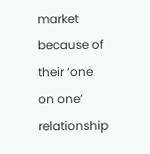market because of their ‘one on one’ relationship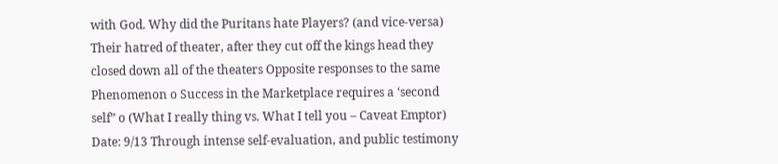with God. Why did the Puritans hate Players? (and vice-versa) Their hatred of theater, after they cut off the kings head they closed down all of the theaters Opposite responses to the same Phenomenon o Success in the Marketplace requires a ‘second self” o (What I really thing vs. What I tell you – Caveat Emptor) Date: 9/13 Through intense self-evaluation, and public testimony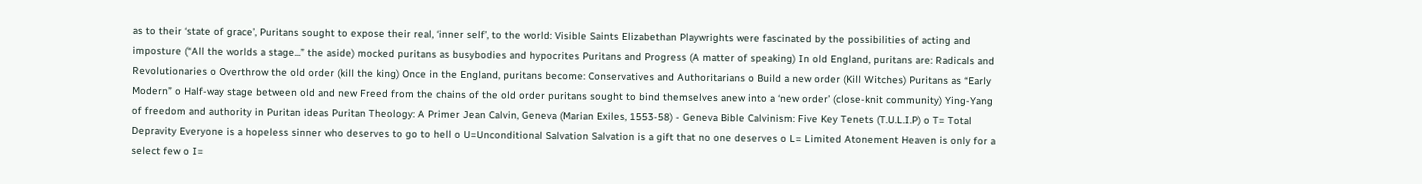as to their ‘state of grace’, Puritans sought to expose their real, ‘inner self’, to the world: Visible Saints Elizabethan Playwrights were fascinated by the possibilities of acting and imposture (“All the worlds a stage...” the aside) mocked puritans as busybodies and hypocrites Puritans and Progress (A matter of speaking) In old England, puritans are: Radicals and Revolutionaries o Overthrow the old order (kill the king) Once in the England, puritans become: Conservatives and Authoritarians o Build a new order (Kill Witches) Puritans as “Early Modern” o Half-way stage between old and new Freed from the chains of the old order puritans sought to bind themselves anew into a ‘new order’ (close-knit community) Ying-Yang of freedom and authority in Puritan ideas Puritan Theology: A Primer Jean Calvin, Geneva (Marian Exiles, 1553-58) - Geneva Bible Calvinism: Five Key Tenets (T.U.L.I.P) o T= Total Depravity Everyone is a hopeless sinner who deserves to go to hell o U=Unconditional Salvation Salvation is a gift that no one deserves o L= Limited Atonement Heaven is only for a select few o I=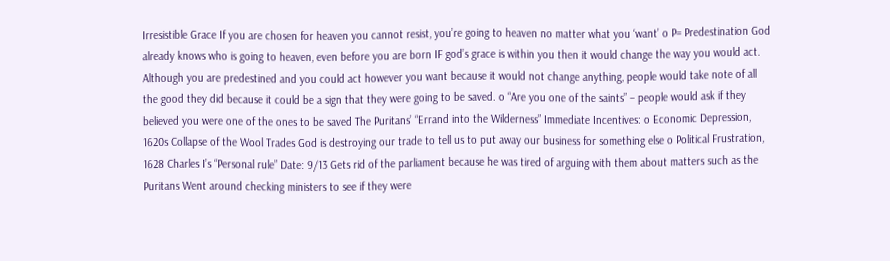Irresistible Grace If you are chosen for heaven you cannot resist, you’re going to heaven no matter what you ‘want’ o P= Predestination God already knows who is going to heaven, even before you are born IF god’s grace is within you then it would change the way you would act. Although you are predestined and you could act however you want because it would not change anything, people would take note of all the good they did because it could be a sign that they were going to be saved. o “Are you one of the saints” – people would ask if they believed you were one of the ones to be saved The Puritans’ “Errand into the Wilderness” Immediate Incentives: o Economic Depression, 1620s Collapse of the Wool Trades God is destroying our trade to tell us to put away our business for something else o Political Frustration, 1628 Charles I’s “Personal rule” Date: 9/13 Gets rid of the parliament because he was tired of arguing with them about matters such as the Puritans Went around checking ministers to see if they were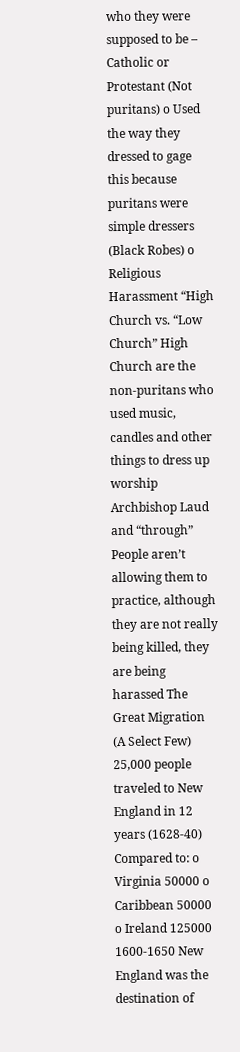who they were supposed to be – Catholic or Protestant (Not puritans) o Used the way they dressed to gage this because puritans were simple dressers (Black Robes) o Religious Harassment “High Church vs. “Low Church” High Church are the non-puritans who used music, candles and other things to dress up worship Archbishop Laud and “through” People aren’t allowing them to practice, although they are not really being killed, they are being harassed The Great Migration (A Select Few) 25,000 people traveled to New England in 12 years (1628-40) Compared to: o Virginia 50000 o Caribbean 50000 o Ireland 125000 1600-1650 New England was the destination of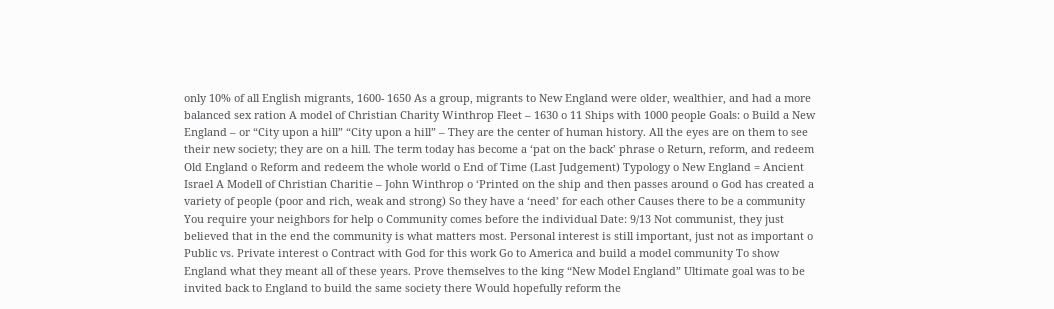only 10% of all English migrants, 1600- 1650 As a group, migrants to New England were older, wealthier, and had a more balanced sex ration A model of Christian Charity Winthrop Fleet – 1630 o 11 Ships with 1000 people Goals: o Build a New England – or “City upon a hill” “City upon a hill” – They are the center of human history. All the eyes are on them to see their new society; they are on a hill. The term today has become a ‘pat on the back’ phrase o Return, reform, and redeem Old England o Reform and redeem the whole world o End of Time (Last Judgement) Typology o New England = Ancient Israel A Modell of Christian Charitie – John Winthrop o ‘Printed on the ship and then passes around o God has created a variety of people (poor and rich, weak and strong) So they have a ‘need’ for each other Causes there to be a community You require your neighbors for help o Community comes before the individual Date: 9/13 Not communist, they just believed that in the end the community is what matters most. Personal interest is still important, just not as important o Public vs. Private interest o Contract with God for this work Go to America and build a model community To show England what they meant all of these years. Prove themselves to the king “New Model England” Ultimate goal was to be invited back to England to build the same society there Would hopefully reform the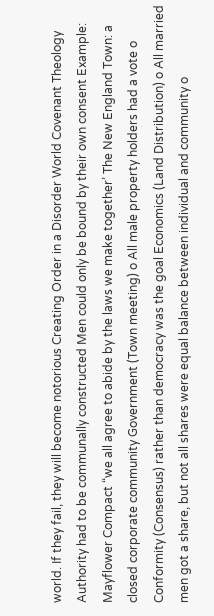world. If they fail, they will become notorious Creating Order in a Disorder World Covenant Theology Authority had to be communally constructed Men could only be bound by their own consent Example: Mayflower Compact “we all agree to abide by the laws we make together’ The New England Town: a closed corporate community Government (Town meeting) o All male property holders had a vote o Conformity (Consensus) rather than democracy was the goal Economics (Land Distribution) o All married men got a share, but not all shares were equal balance between individual and community o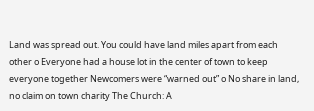Land was spread out. You could have land miles apart from each other o Everyone had a house lot in the center of town to keep everyone together Newcomers were “warned out” o No share in land, no claim on town charity The Church: A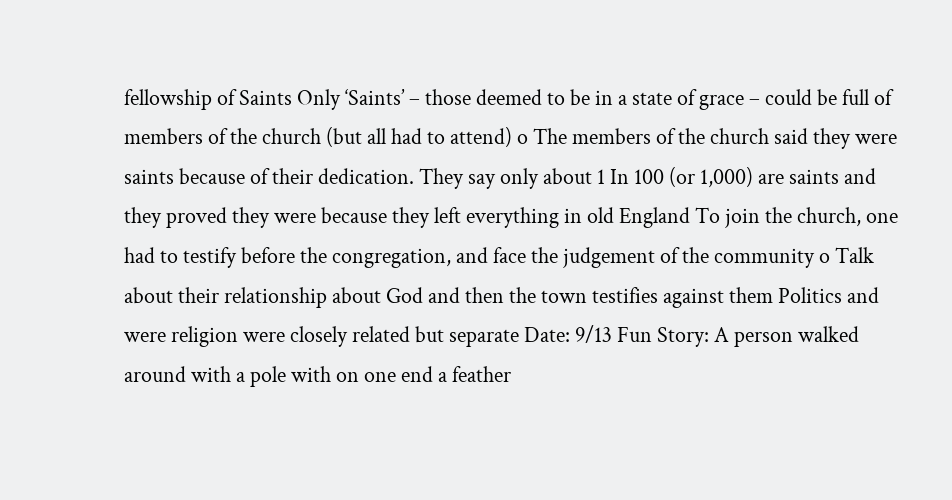fellowship of Saints Only ‘Saints’ – those deemed to be in a state of grace – could be full of members of the church (but all had to attend) o The members of the church said they were saints because of their dedication. They say only about 1 In 100 (or 1,000) are saints and they proved they were because they left everything in old England To join the church, one had to testify before the congregation, and face the judgement of the community o Talk about their relationship about God and then the town testifies against them Politics and were religion were closely related but separate Date: 9/13 Fun Story: A person walked around with a pole with on one end a feather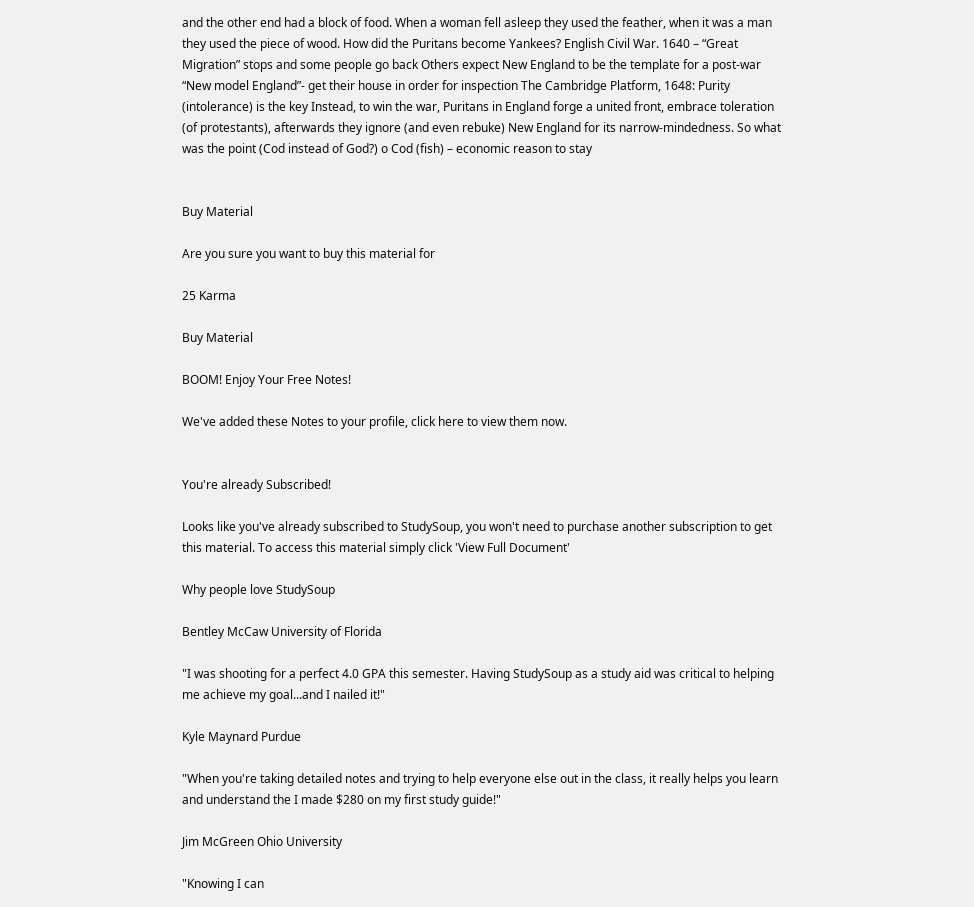and the other end had a block of food. When a woman fell asleep they used the feather, when it was a man they used the piece of wood. How did the Puritans become Yankees? English Civil War. 1640 – “Great Migration” stops and some people go back Others expect New England to be the template for a post-war “New model England”- get their house in order for inspection The Cambridge Platform, 1648: Purity (intolerance) is the key Instead, to win the war, Puritans in England forge a united front, embrace toleration (of protestants), afterwards they ignore (and even rebuke) New England for its narrow-mindedness. So what was the point (Cod instead of God?) o Cod (fish) – economic reason to stay


Buy Material

Are you sure you want to buy this material for

25 Karma

Buy Material

BOOM! Enjoy Your Free Notes!

We've added these Notes to your profile, click here to view them now.


You're already Subscribed!

Looks like you've already subscribed to StudySoup, you won't need to purchase another subscription to get this material. To access this material simply click 'View Full Document'

Why people love StudySoup

Bentley McCaw University of Florida

"I was shooting for a perfect 4.0 GPA this semester. Having StudySoup as a study aid was critical to helping me achieve my goal...and I nailed it!"

Kyle Maynard Purdue

"When you're taking detailed notes and trying to help everyone else out in the class, it really helps you learn and understand the I made $280 on my first study guide!"

Jim McGreen Ohio University

"Knowing I can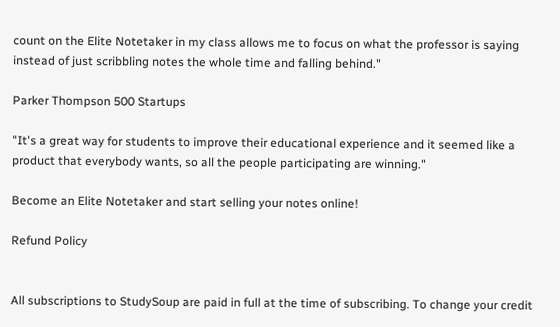count on the Elite Notetaker in my class allows me to focus on what the professor is saying instead of just scribbling notes the whole time and falling behind."

Parker Thompson 500 Startups

"It's a great way for students to improve their educational experience and it seemed like a product that everybody wants, so all the people participating are winning."

Become an Elite Notetaker and start selling your notes online!

Refund Policy


All subscriptions to StudySoup are paid in full at the time of subscribing. To change your credit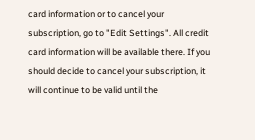card information or to cancel your subscription, go to "Edit Settings". All credit card information will be available there. If you should decide to cancel your subscription, it will continue to be valid until the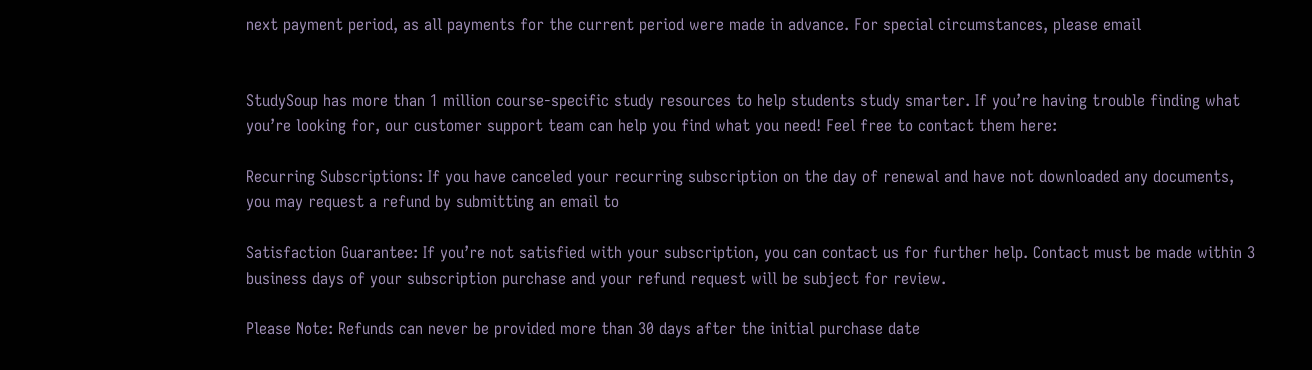next payment period, as all payments for the current period were made in advance. For special circumstances, please email


StudySoup has more than 1 million course-specific study resources to help students study smarter. If you’re having trouble finding what you’re looking for, our customer support team can help you find what you need! Feel free to contact them here:

Recurring Subscriptions: If you have canceled your recurring subscription on the day of renewal and have not downloaded any documents, you may request a refund by submitting an email to

Satisfaction Guarantee: If you’re not satisfied with your subscription, you can contact us for further help. Contact must be made within 3 business days of your subscription purchase and your refund request will be subject for review.

Please Note: Refunds can never be provided more than 30 days after the initial purchase date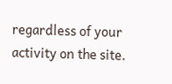regardless of your activity on the site.